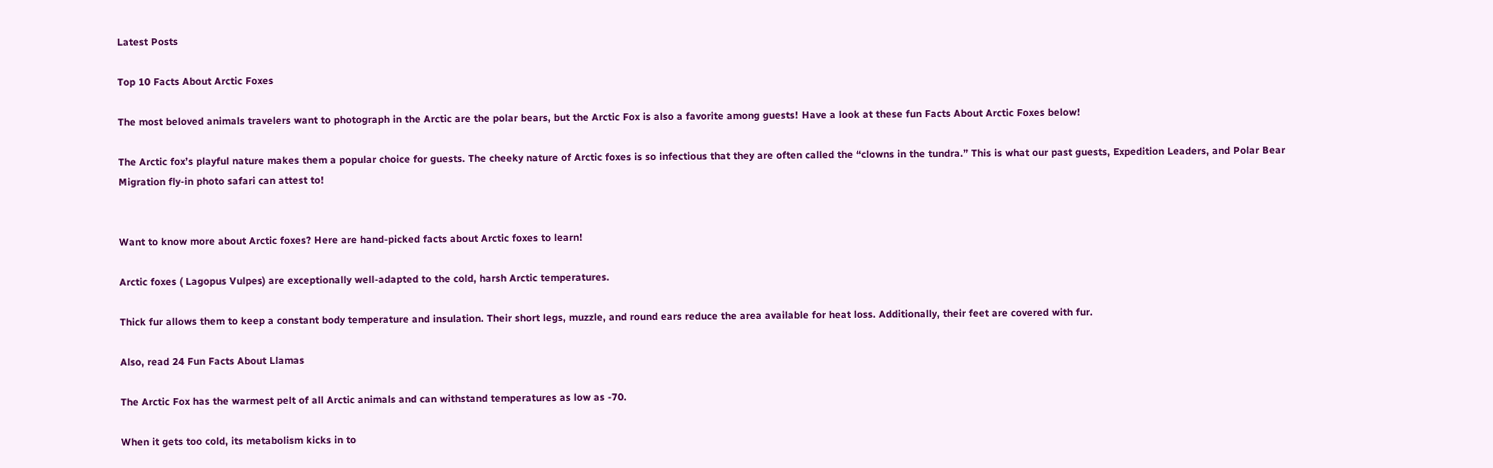Latest Posts

Top 10 Facts About Arctic Foxes

The most beloved animals travelers want to photograph in the Arctic are the polar bears, but the Arctic Fox is also a favorite among guests! Have a look at these fun Facts About Arctic Foxes below!

The Arctic fox’s playful nature makes them a popular choice for guests. The cheeky nature of Arctic foxes is so infectious that they are often called the “clowns in the tundra.” This is what our past guests, Expedition Leaders, and Polar Bear Migration fly-in photo safari can attest to!


Want to know more about Arctic foxes? Here are hand-picked facts about Arctic foxes to learn!

Arctic foxes ( Lagopus Vulpes) are exceptionally well-adapted to the cold, harsh Arctic temperatures.

Thick fur allows them to keep a constant body temperature and insulation. Their short legs, muzzle, and round ears reduce the area available for heat loss. Additionally, their feet are covered with fur.

Also, read 24 Fun Facts About Llamas

The Arctic Fox has the warmest pelt of all Arctic animals and can withstand temperatures as low as -70.

When it gets too cold, its metabolism kicks in to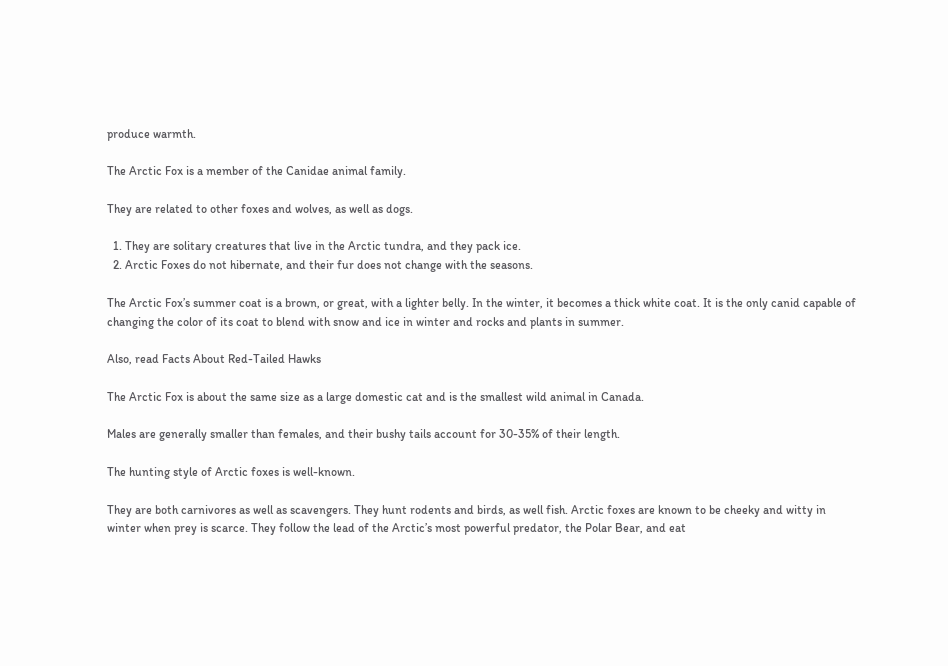produce warmth.

The Arctic Fox is a member of the Canidae animal family.

They are related to other foxes and wolves, as well as dogs.

  1. They are solitary creatures that live in the Arctic tundra, and they pack ice.
  2. Arctic Foxes do not hibernate, and their fur does not change with the seasons.

The Arctic Fox’s summer coat is a brown, or great, with a lighter belly. In the winter, it becomes a thick white coat. It is the only canid capable of changing the color of its coat to blend with snow and ice in winter and rocks and plants in summer.

Also, read Facts About Red-Tailed Hawks

The Arctic Fox is about the same size as a large domestic cat and is the smallest wild animal in Canada.

Males are generally smaller than females, and their bushy tails account for 30-35% of their length.

The hunting style of Arctic foxes is well-known.

They are both carnivores as well as scavengers. They hunt rodents and birds, as well fish. Arctic foxes are known to be cheeky and witty in winter when prey is scarce. They follow the lead of the Arctic’s most powerful predator, the Polar Bear, and eat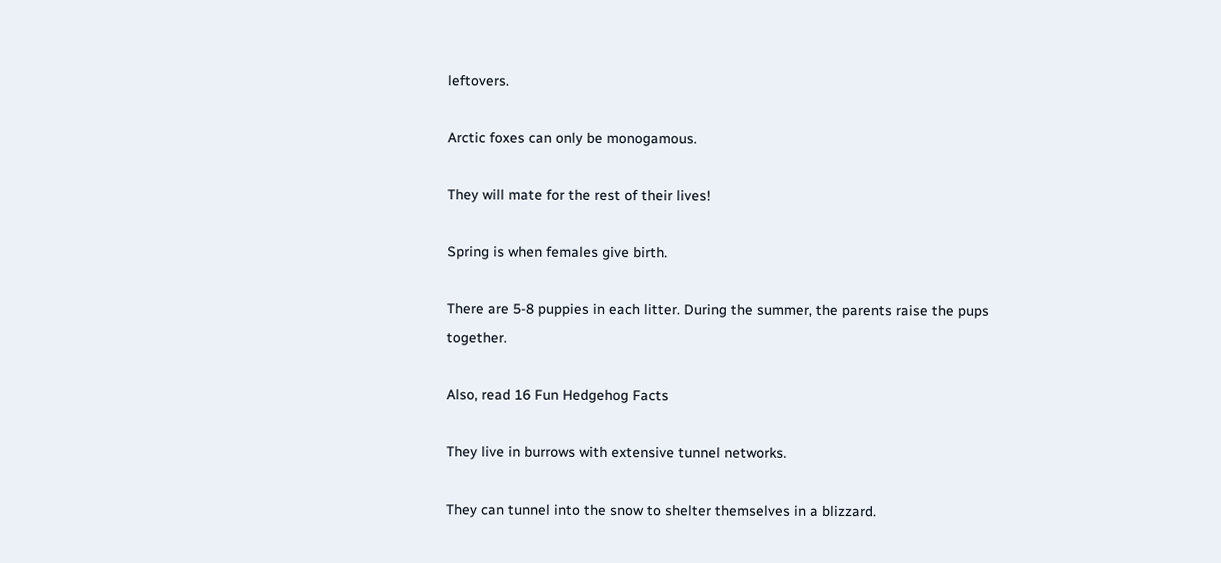leftovers.

Arctic foxes can only be monogamous.

They will mate for the rest of their lives!

Spring is when females give birth.

There are 5-8 puppies in each litter. During the summer, the parents raise the pups together.

Also, read 16 Fun Hedgehog Facts

They live in burrows with extensive tunnel networks.

They can tunnel into the snow to shelter themselves in a blizzard.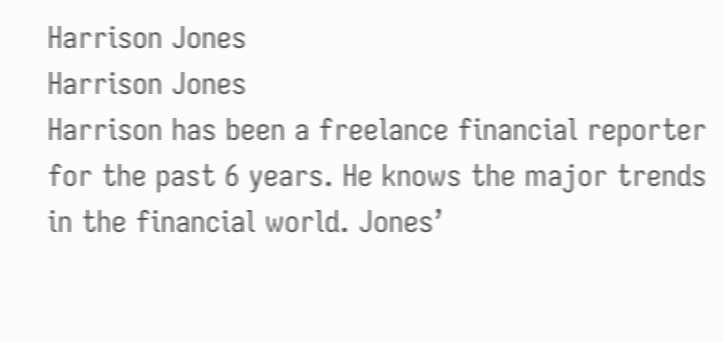Harrison Jones
Harrison Jones
Harrison has been a freelance financial reporter for the past 6 years. He knows the major trends in the financial world. Jones’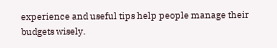experience and useful tips help people manage their budgets wisely.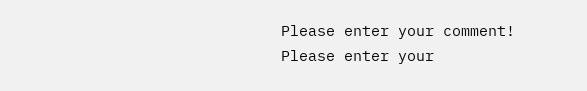Please enter your comment!
Please enter your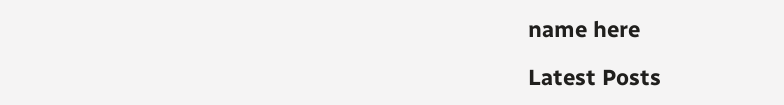name here

Latest Posts